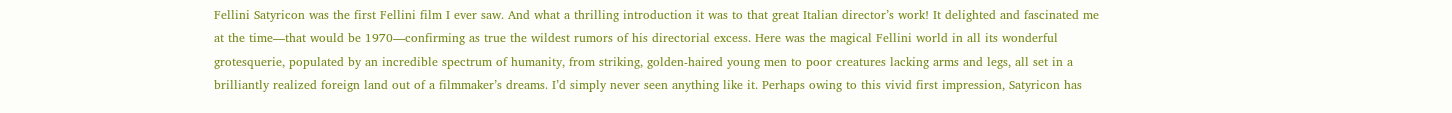Fellini Satyricon was the first Fellini film I ever saw. And what a thrilling introduction it was to that great Italian director’s work! It delighted and fascinated me at the time—that would be 1970—confirming as true the wildest rumors of his directorial excess. Here was the magical Fellini world in all its wonderful grotesquerie, populated by an incredible spectrum of humanity, from striking, golden-haired young men to poor creatures lacking arms and legs, all set in a brilliantly realized foreign land out of a filmmaker’s dreams. I’d simply never seen anything like it. Perhaps owing to this vivid first impression, Satyricon has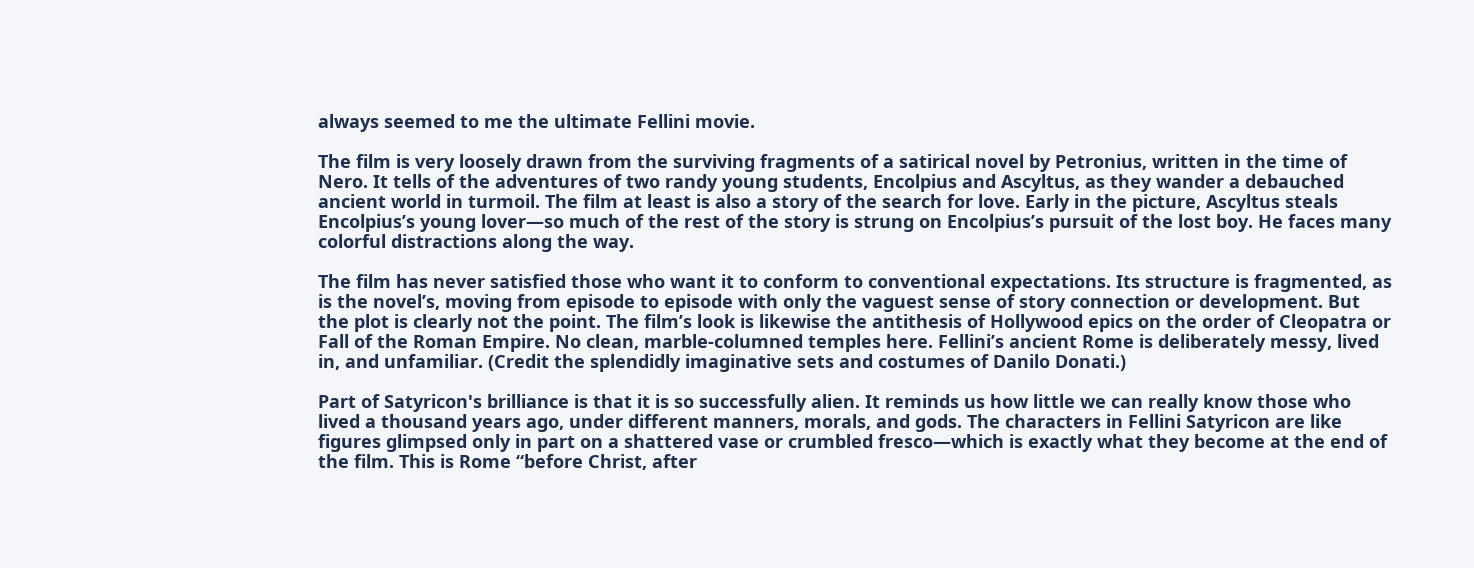always seemed to me the ultimate Fellini movie.

The film is very loosely drawn from the surviving fragments of a satirical novel by Petronius, written in the time of Nero. It tells of the adventures of two randy young students, Encolpius and Ascyltus, as they wander a debauched ancient world in turmoil. The film at least is also a story of the search for love. Early in the picture, Ascyltus steals Encolpius’s young lover—so much of the rest of the story is strung on Encolpius’s pursuit of the lost boy. He faces many colorful distractions along the way.

The film has never satisfied those who want it to conform to conventional expectations. Its structure is fragmented, as is the novel’s, moving from episode to episode with only the vaguest sense of story connection or development. But the plot is clearly not the point. The film’s look is likewise the antithesis of Hollywood epics on the order of Cleopatra or Fall of the Roman Empire. No clean, marble-columned temples here. Fellini’s ancient Rome is deliberately messy, lived in, and unfamiliar. (Credit the splendidly imaginative sets and costumes of Danilo Donati.)

Part of Satyricon's brilliance is that it is so successfully alien. It reminds us how little we can really know those who lived a thousand years ago, under different manners, morals, and gods. The characters in Fellini Satyricon are like figures glimpsed only in part on a shattered vase or crumbled fresco—which is exactly what they become at the end of the film. This is Rome “before Christ, after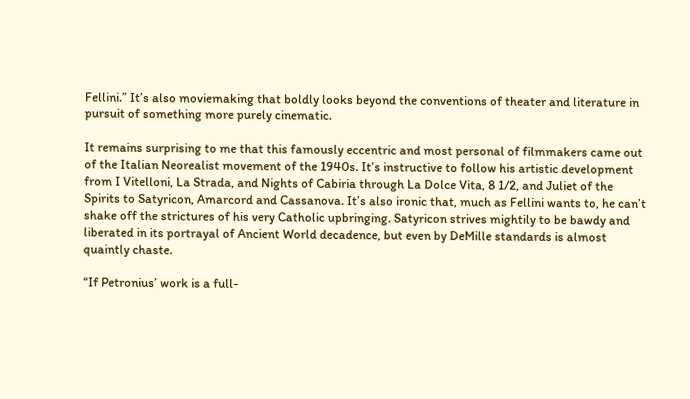Fellini.” It’s also moviemaking that boldly looks beyond the conventions of theater and literature in pursuit of something more purely cinematic.

It remains surprising to me that this famously eccentric and most personal of filmmakers came out of the Italian Neorealist movement of the 1940s. It’s instructive to follow his artistic development from I Vitelloni, La Strada, and Nights of Cabiria through La Dolce Vita, 8 1/2, and Juliet of the Spirits to Satyricon, Amarcord and Cassanova. It’s also ironic that, much as Fellini wants to, he can’t shake off the strictures of his very Catholic upbringing. Satyricon strives mightily to be bawdy and liberated in its portrayal of Ancient World decadence, but even by DeMille standards is almost quaintly chaste.

“If Petronius’ work is a full-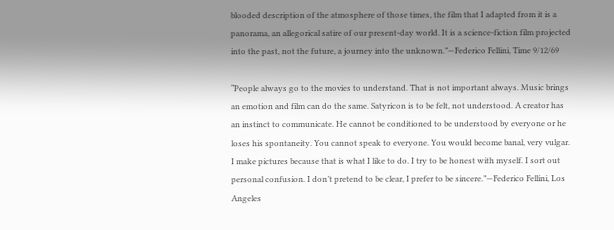blooded description of the atmosphere of those times, the film that I adapted from it is a panorama, an allegorical satire of our present-day world. It is a science-fiction film projected into the past, not the future, a journey into the unknown.”—Federico Fellini, Time 9/12/69

“People always go to the movies to understand. That is not important always. Music brings an emotion and film can do the same. Satyricon is to be felt, not understood. A creator has an instinct to communicate. He cannot be conditioned to be understood by everyone or he loses his spontaneity. You cannot speak to everyone. You would become banal, very vulgar. I make pictures because that is what I like to do. I try to be honest with myself. I sort out personal confusion. I don’t pretend to be clear, I prefer to be sincere.”—Federico Fellini, Los Angeles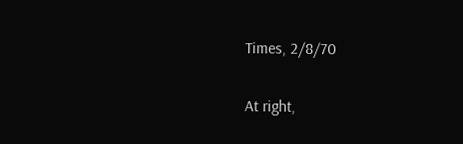Times, 2/8/70

At right,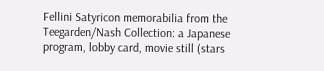Fellini Satyricon memorabilia from the Teegarden/Nash Collection: a Japanese program, lobby card, movie still (stars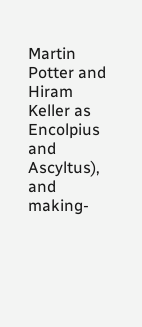Martin Potter and Hiram Keller as Encolpius and Ascyltus), and making-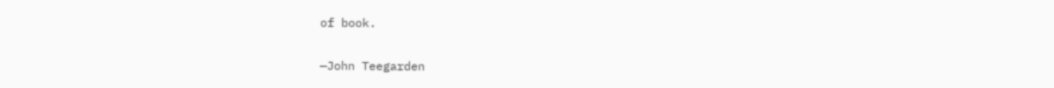of book.

—John Teegarden